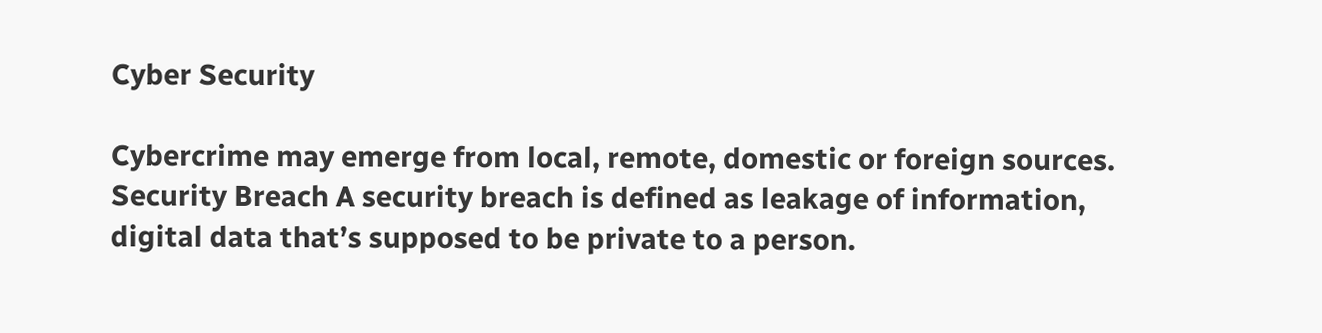Cyber Security

Cybercrime may emerge from local, remote, domestic or foreign sources. Security Breach A security breach is defined as leakage of information, digital data that’s supposed to be private to a person.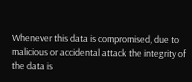Whenever this data is compromised, due to malicious or accidental attack the integrity of the data is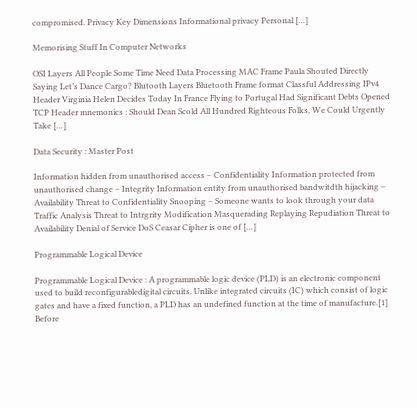compromised. Privacy Key Dimensions Informational privacy Personal […]

Memorising Stuff In Computer Networks

OSI Layers All People Some Time Need Data Processing MAC Frame Paula Shouted Directly Saying Let’s Dance Cargo? Blutooth Layers Bluetooth Frame format Classful Addressing IPv4 Header Virginia Helen Decides Today In France Flying to Portugal Had Significant Debts Opened TCP Header mnemonics : Should Dean Scold All Hundred Righteous Folks, We Could Urgently Take […]

Data Security : Master Post

Information hidden from unauthorised access – Confidentiality Information protected from unauthorised change – Integrity Information entity from unauthorised bandwitdth hijacking – Availability Threat to Confidentiality Snooping – Someone wants to look through your data Traffic Analysis Threat to Intrgrity Modification Masquerading Replaying Repudiation Threat to Availability Denial of Service DoS Ceasar Cipher is one of […]

Programmable Logical Device

Programmable Logical Device : A programmable logic device (PLD) is an electronic component used to build reconfigurabledigital circuits. Unlike integrated circuits (IC) which consist of logic gates and have a fixed function, a PLD has an undefined function at the time of manufacture.[1] Before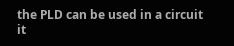the PLD can be used in a circuit it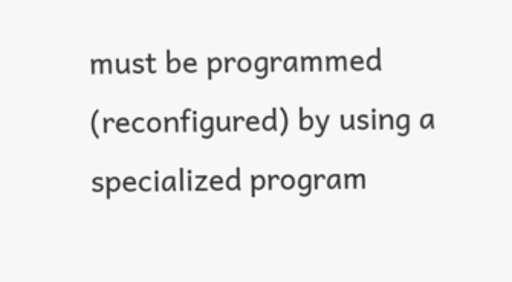must be programmed (reconfigured) by using a specialized program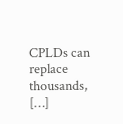CPLDs can replace thousands, […]